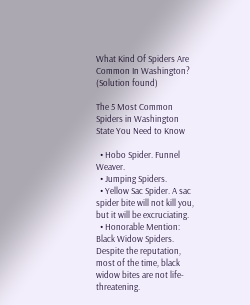What Kind Of Spiders Are Common In Washington? (Solution found)

The 5 Most Common Spiders in Washington State You Need to Know

  • Hobo Spider. Funnel Weaver.
  • Jumping Spiders.
  • Yellow Sac Spider. A sac spider bite will not kill you, but it will be excruciating.
  • Honorable Mention: Black Widow Spiders. Despite the reputation, most of the time, black widow bites are not life-threatening.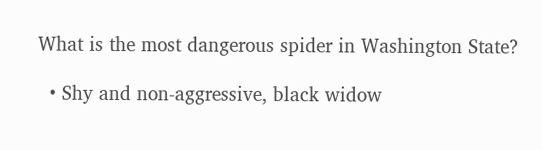What is the most dangerous spider in Washington State?

  • Shy and non-aggressive, black widow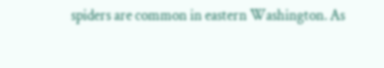spiders are common in eastern Washington. As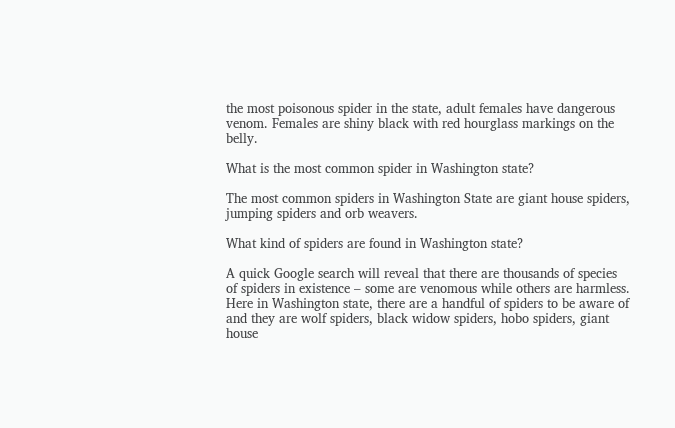the most poisonous spider in the state, adult females have dangerous venom. Females are shiny black with red hourglass markings on the belly.

What is the most common spider in Washington state?

The most common spiders in Washington State are giant house spiders, jumping spiders and orb weavers.

What kind of spiders are found in Washington state?

A quick Google search will reveal that there are thousands of species of spiders in existence – some are venomous while others are harmless. Here in Washington state, there are a handful of spiders to be aware of and they are wolf spiders, black widow spiders, hobo spiders, giant house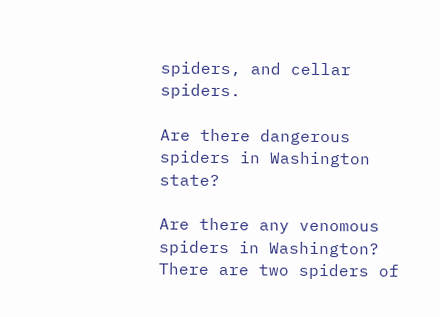spiders, and cellar spiders.

Are there dangerous spiders in Washington state?

Are there any venomous spiders in Washington? There are two spiders of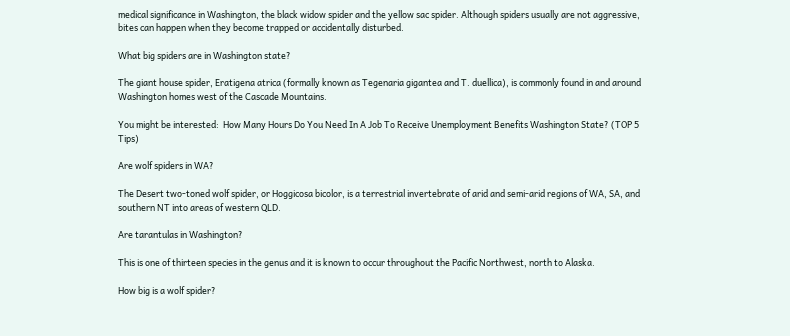medical significance in Washington, the black widow spider and the yellow sac spider. Although spiders usually are not aggressive, bites can happen when they become trapped or accidentally disturbed.

What big spiders are in Washington state?

The giant house spider, Eratigena atrica (formally known as Tegenaria gigantea and T. duellica), is commonly found in and around Washington homes west of the Cascade Mountains.

You might be interested:  How Many Hours Do You Need In A Job To Receive Unemployment Benefits Washington State? (TOP 5 Tips)

Are wolf spiders in WA?

The Desert two-toned wolf spider, or Hoggicosa bicolor, is a terrestrial invertebrate of arid and semi-arid regions of WA, SA, and southern NT into areas of western QLD.

Are tarantulas in Washington?

This is one of thirteen species in the genus and it is known to occur throughout the Pacific Northwest, north to Alaska.

How big is a wolf spider?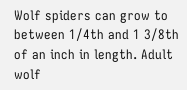Wolf spiders can grow to between 1/4th and 1 3/8th of an inch in length. Adult wolf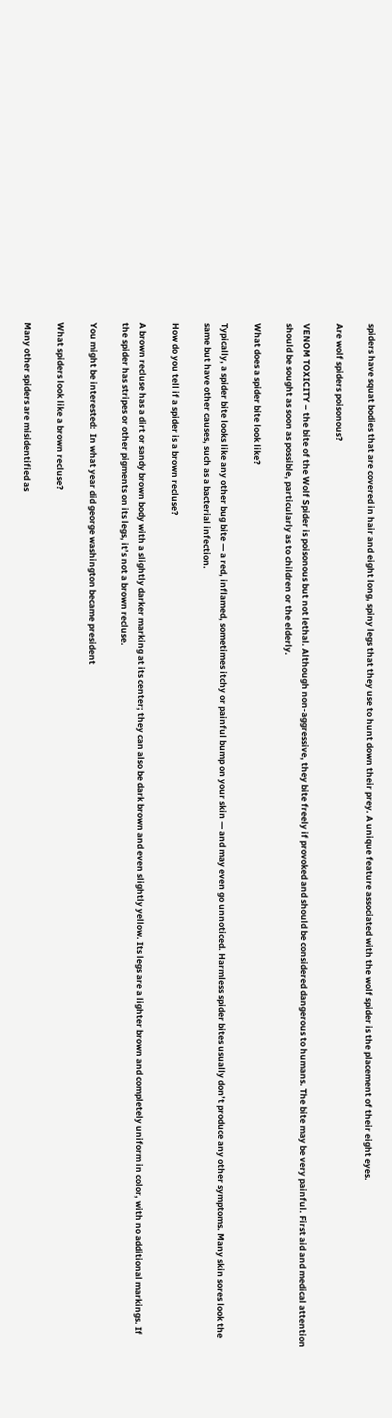spiders have squat bodies that are covered in hair and eight long, spiny legs that they use to hunt down their prey. A unique feature associated with the wolf spider is the placement of their eight eyes.

Are wolf spiders poisonous?

VENOM TOXICITY – the bite of the Wolf Spider is poisonous but not lethal. Although non-aggressive, they bite freely if provoked and should be considered dangerous to humans. The bite may be very painful. First aid and medical attention should be sought as soon as possible, particularly as to children or the elderly.

What does a spider bite look like?

Typically, a spider bite looks like any other bug bite — a red, inflamed, sometimes itchy or painful bump on your skin — and may even go unnoticed. Harmless spider bites usually don’t produce any other symptoms. Many skin sores look the same but have other causes, such as a bacterial infection.

How do you tell if a spider is a brown recluse?

A brown recluse has a dirt or sandy brown body with a slightly darker marking at its center; they can also be dark brown and even slightly yellow. Its legs are a lighter brown and completely uniform in color, with no additional markings. If the spider has stripes or other pigments on its legs, it’s not a brown recluse.

You might be interested:  In what year did george washington became president

What spiders look like a brown recluse?

Many other spiders are misidentified as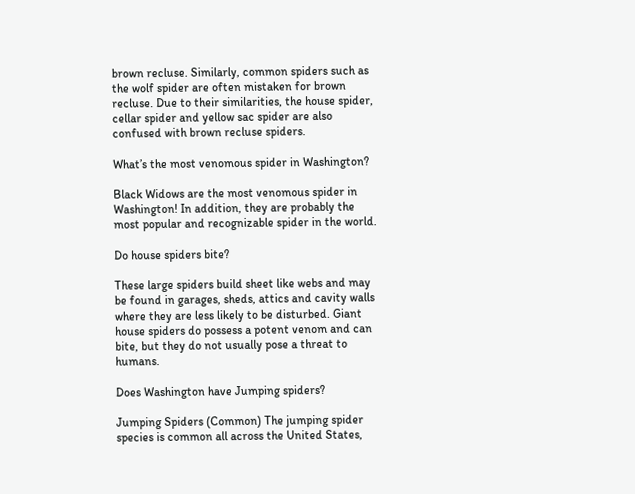brown recluse. Similarly, common spiders such as the wolf spider are often mistaken for brown recluse. Due to their similarities, the house spider, cellar spider and yellow sac spider are also confused with brown recluse spiders.

What’s the most venomous spider in Washington?

Black Widows are the most venomous spider in Washington! In addition, they are probably the most popular and recognizable spider in the world.

Do house spiders bite?

These large spiders build sheet like webs and may be found in garages, sheds, attics and cavity walls where they are less likely to be disturbed. Giant house spiders do possess a potent venom and can bite, but they do not usually pose a threat to humans.

Does Washington have Jumping spiders?

Jumping Spiders (Common) The jumping spider species is common all across the United States,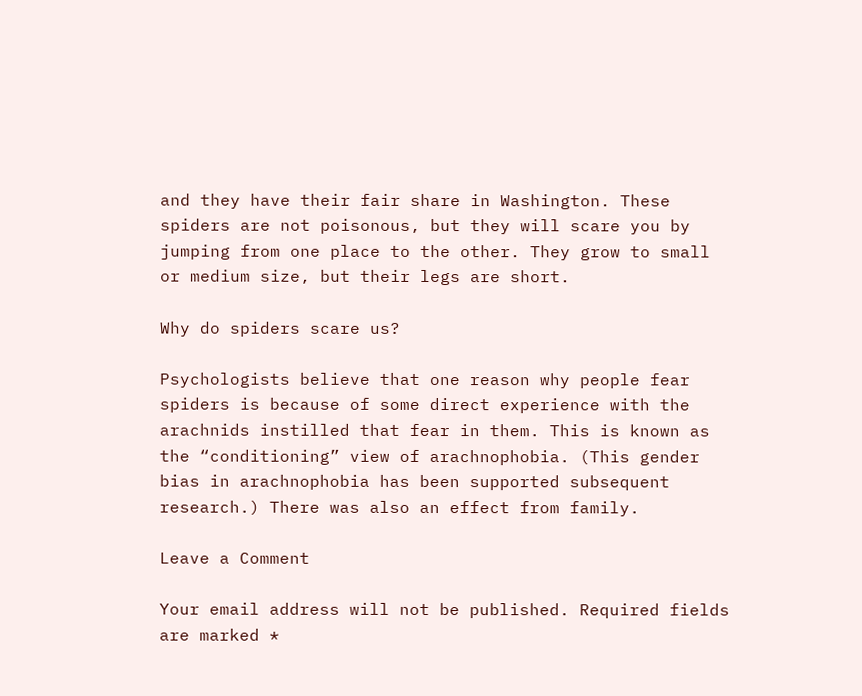and they have their fair share in Washington. These spiders are not poisonous, but they will scare you by jumping from one place to the other. They grow to small or medium size, but their legs are short.

Why do spiders scare us?

Psychologists believe that one reason why people fear spiders is because of some direct experience with the arachnids instilled that fear in them. This is known as the “conditioning” view of arachnophobia. (This gender bias in arachnophobia has been supported subsequent research.) There was also an effect from family.

Leave a Comment

Your email address will not be published. Required fields are marked *